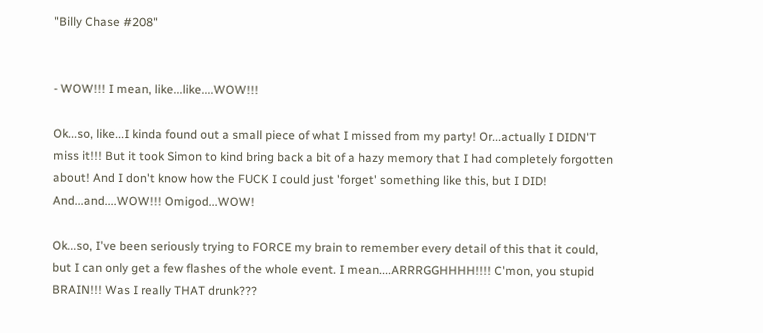"Billy Chase #208"


- WOW!!! I mean, like...like....WOW!!!

Ok...so, like...I kinda found out a small piece of what I missed from my party! Or...actually I DIDN'T miss it!!! But it took Simon to kind bring back a bit of a hazy memory that I had completely forgotten about! And I don't know how the FUCK I could just 'forget' something like this, but I DID! And...and....WOW!!! Omigod...WOW!

Ok...so, I've been seriously trying to FORCE my brain to remember every detail of this that it could, but I can only get a few flashes of the whole event. I mean....ARRRGGHHHH!!!! C'mon, you stupid BRAIN!!! Was I really THAT drunk???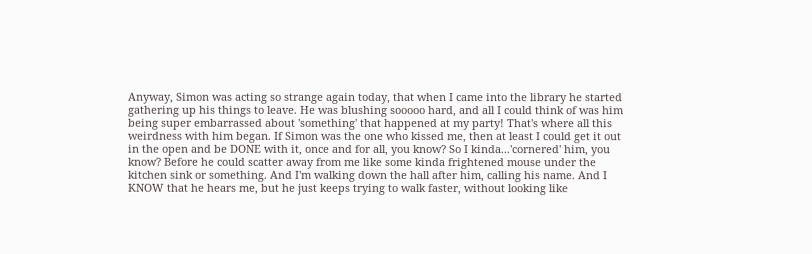Anyway, Simon was acting so strange again today, that when I came into the library he started gathering up his things to leave. He was blushing sooooo hard, and all I could think of was him being super embarrassed about 'something' that happened at my party! That's where all this weirdness with him began. If Simon was the one who kissed me, then at least I could get it out in the open and be DONE with it, once and for all, you know? So I kinda...'cornered' him, you know? Before he could scatter away from me like some kinda frightened mouse under the kitchen sink or something. And I'm walking down the hall after him, calling his name. And I KNOW that he hears me, but he just keeps trying to walk faster, without looking like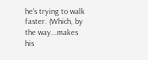he's trying to walk faster. (Which, by the way...makes his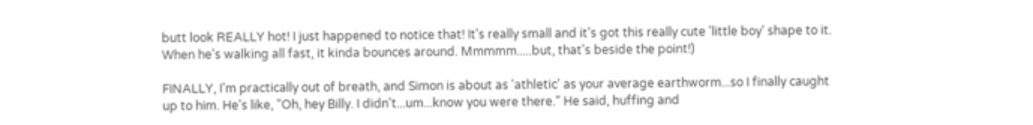butt look REALLY hot! I just happened to notice that! It's really small and it's got this really cute 'little boy' shape to it. When he's walking all fast, it kinda bounces around. Mmmmm.....but, that's beside the point!)

FINALLY, I'm practically out of breath, and Simon is about as 'athletic' as your average earthworm...so I finally caught up to him. He's like, "Oh, hey Billy. I didn't...um...know you were there." He said, huffing and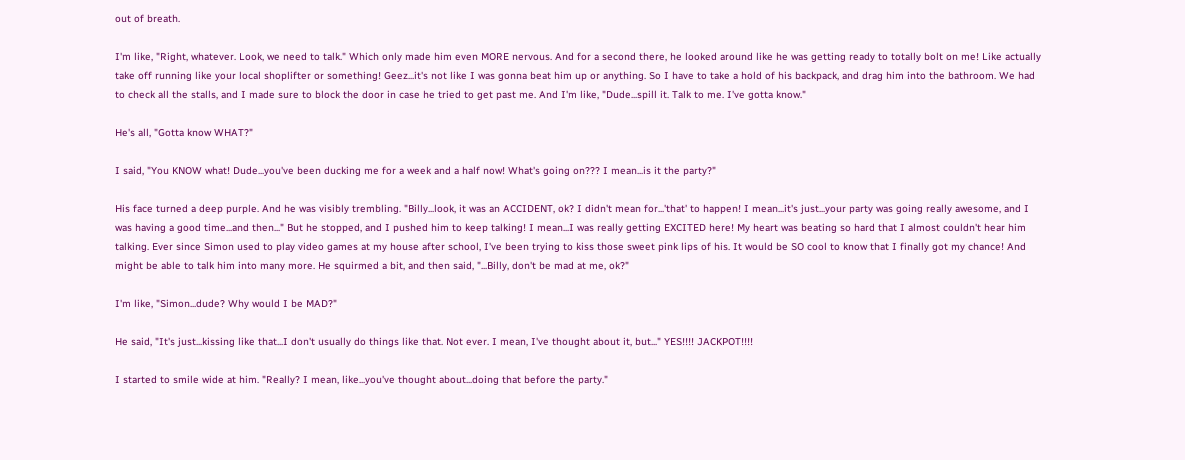out of breath.

I'm like, "Right, whatever. Look, we need to talk." Which only made him even MORE nervous. And for a second there, he looked around like he was getting ready to totally bolt on me! Like actually take off running like your local shoplifter or something! Geez...it's not like I was gonna beat him up or anything. So I have to take a hold of his backpack, and drag him into the bathroom. We had to check all the stalls, and I made sure to block the door in case he tried to get past me. And I'm like, "Dude...spill it. Talk to me. I've gotta know."

He's all, "Gotta know WHAT?"

I said, "You KNOW what! Dude...you've been ducking me for a week and a half now! What's going on??? I mean...is it the party?"

His face turned a deep purple. And he was visibly trembling. "Billy...look, it was an ACCIDENT, ok? I didn't mean for...'that' to happen! I mean...it's just...your party was going really awesome, and I was having a good time...and then..." But he stopped, and I pushed him to keep talking! I mean...I was really getting EXCITED here! My heart was beating so hard that I almost couldn't hear him talking. Ever since Simon used to play video games at my house after school, I've been trying to kiss those sweet pink lips of his. It would be SO cool to know that I finally got my chance! And might be able to talk him into many more. He squirmed a bit, and then said, "...Billy, don't be mad at me, ok?"

I'm like, "Simon...dude? Why would I be MAD?"

He said, "It's just...kissing like that...I don't usually do things like that. Not ever. I mean, I've thought about it, but..." YES!!!! JACKPOT!!!!

I started to smile wide at him. "Really? I mean, like...you've thought about...doing that before the party."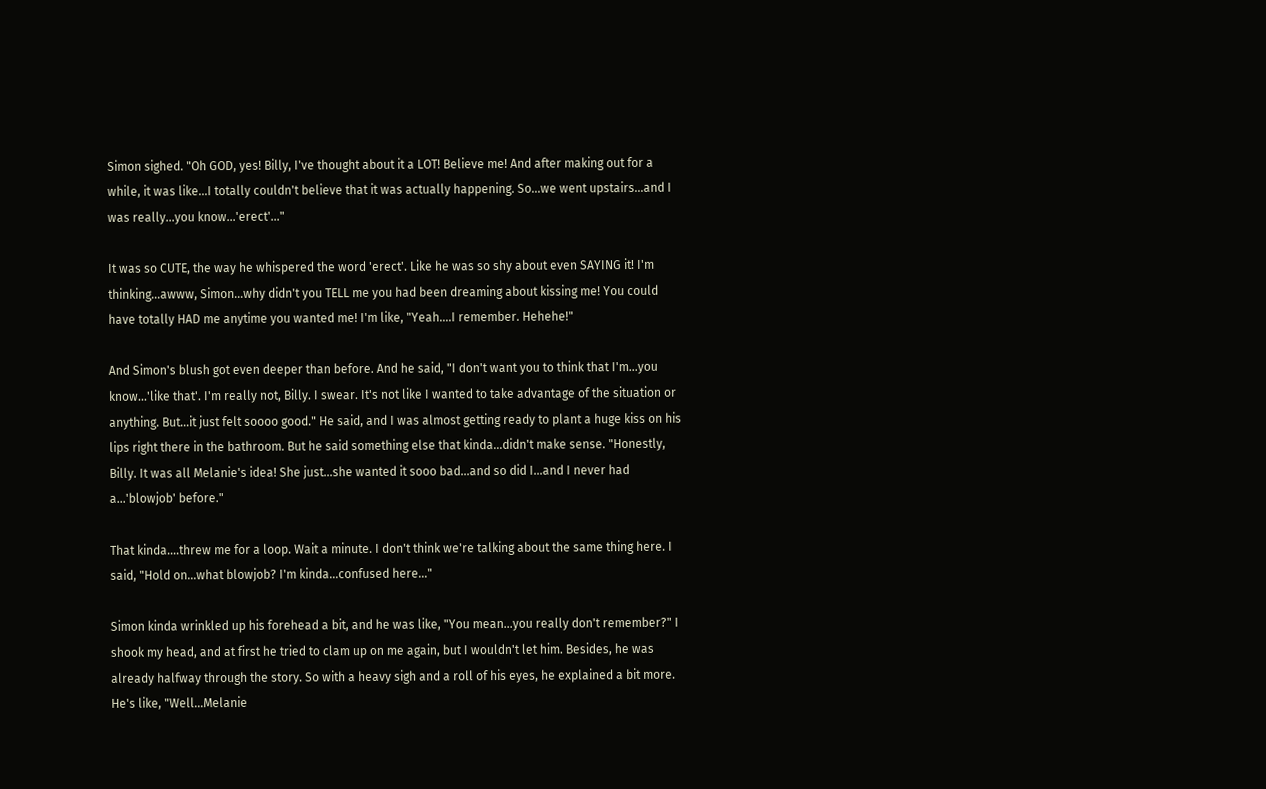Simon sighed. "Oh GOD, yes! Billy, I've thought about it a LOT! Believe me! And after making out for a while, it was like...I totally couldn't believe that it was actually happening. So...we went upstairs...and I was really...you know...'erect'..."

It was so CUTE, the way he whispered the word 'erect'. Like he was so shy about even SAYING it! I'm thinking...awww, Simon...why didn't you TELL me you had been dreaming about kissing me! You could have totally HAD me anytime you wanted me! I'm like, "Yeah....I remember. Hehehe!"

And Simon's blush got even deeper than before. And he said, "I don't want you to think that I'm...you know...'like that'. I'm really not, Billy. I swear. It's not like I wanted to take advantage of the situation or anything. But...it just felt soooo good." He said, and I was almost getting ready to plant a huge kiss on his lips right there in the bathroom. But he said something else that kinda...didn't make sense. "Honestly, Billy. It was all Melanie's idea! She just...she wanted it sooo bad...and so did I...and I never had a...'blowjob' before."

That kinda....threw me for a loop. Wait a minute. I don't think we're talking about the same thing here. I said, "Hold on...what blowjob? I'm kinda...confused here..."

Simon kinda wrinkled up his forehead a bit, and he was like, "You mean...you really don't remember?" I shook my head, and at first he tried to clam up on me again, but I wouldn't let him. Besides, he was already halfway through the story. So with a heavy sigh and a roll of his eyes, he explained a bit more. He's like, "Well...Melanie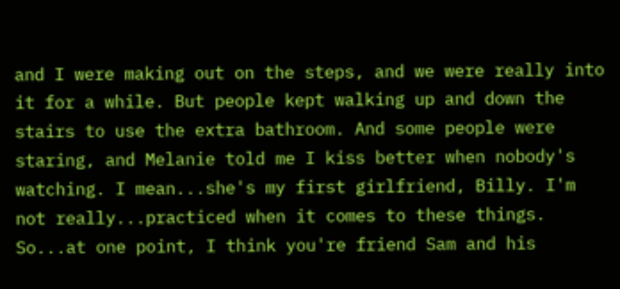and I were making out on the steps, and we were really into it for a while. But people kept walking up and down the stairs to use the extra bathroom. And some people were staring, and Melanie told me I kiss better when nobody's watching. I mean...she's my first girlfriend, Billy. I'm not really...practiced when it comes to these things. So...at one point, I think you're friend Sam and his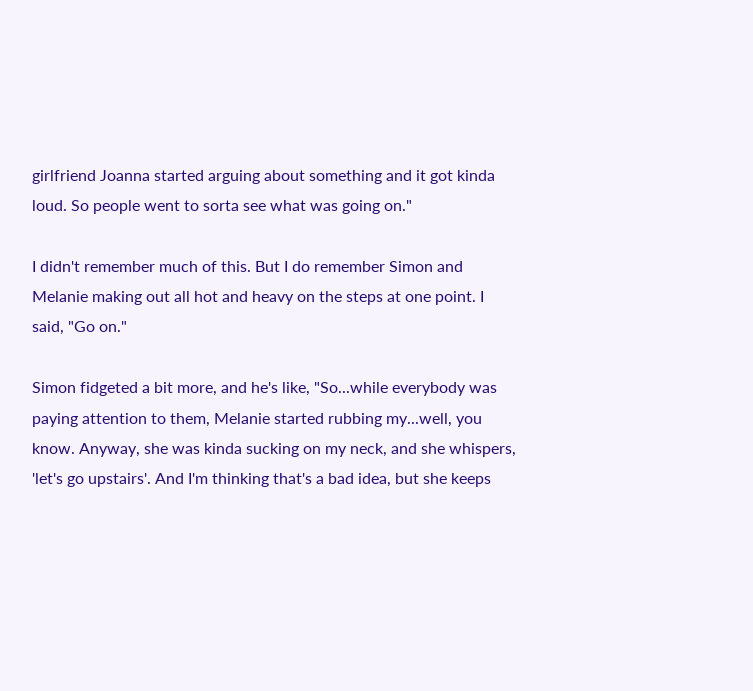girlfriend Joanna started arguing about something and it got kinda loud. So people went to sorta see what was going on."

I didn't remember much of this. But I do remember Simon and Melanie making out all hot and heavy on the steps at one point. I said, "Go on."

Simon fidgeted a bit more, and he's like, "So...while everybody was paying attention to them, Melanie started rubbing my...well, you know. Anyway, she was kinda sucking on my neck, and she whispers, 'let's go upstairs'. And I'm thinking that's a bad idea, but she keeps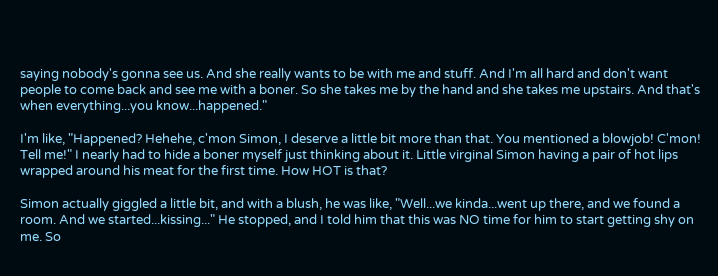saying nobody's gonna see us. And she really wants to be with me and stuff. And I'm all hard and don't want people to come back and see me with a boner. So she takes me by the hand and she takes me upstairs. And that's when everything...you know...happened."

I'm like, "Happened? Hehehe, c'mon Simon, I deserve a little bit more than that. You mentioned a blowjob! C'mon! Tell me!" I nearly had to hide a boner myself just thinking about it. Little virginal Simon having a pair of hot lips wrapped around his meat for the first time. How HOT is that?

Simon actually giggled a little bit, and with a blush, he was like, "Well...we kinda...went up there, and we found a room. And we started...kissing..." He stopped, and I told him that this was NO time for him to start getting shy on me. So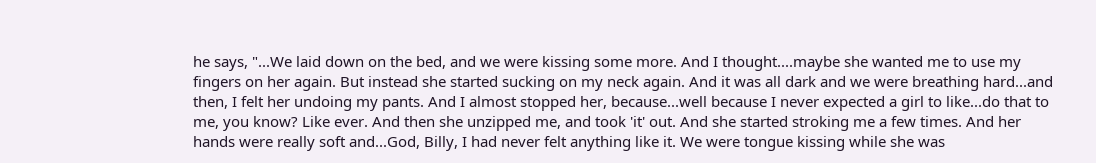he says, "...We laid down on the bed, and we were kissing some more. And I thought....maybe she wanted me to use my fingers on her again. But instead she started sucking on my neck again. And it was all dark and we were breathing hard...and then, I felt her undoing my pants. And I almost stopped her, because...well because I never expected a girl to like...do that to me, you know? Like ever. And then she unzipped me, and took 'it' out. And she started stroking me a few times. And her hands were really soft and...God, Billy, I had never felt anything like it. We were tongue kissing while she was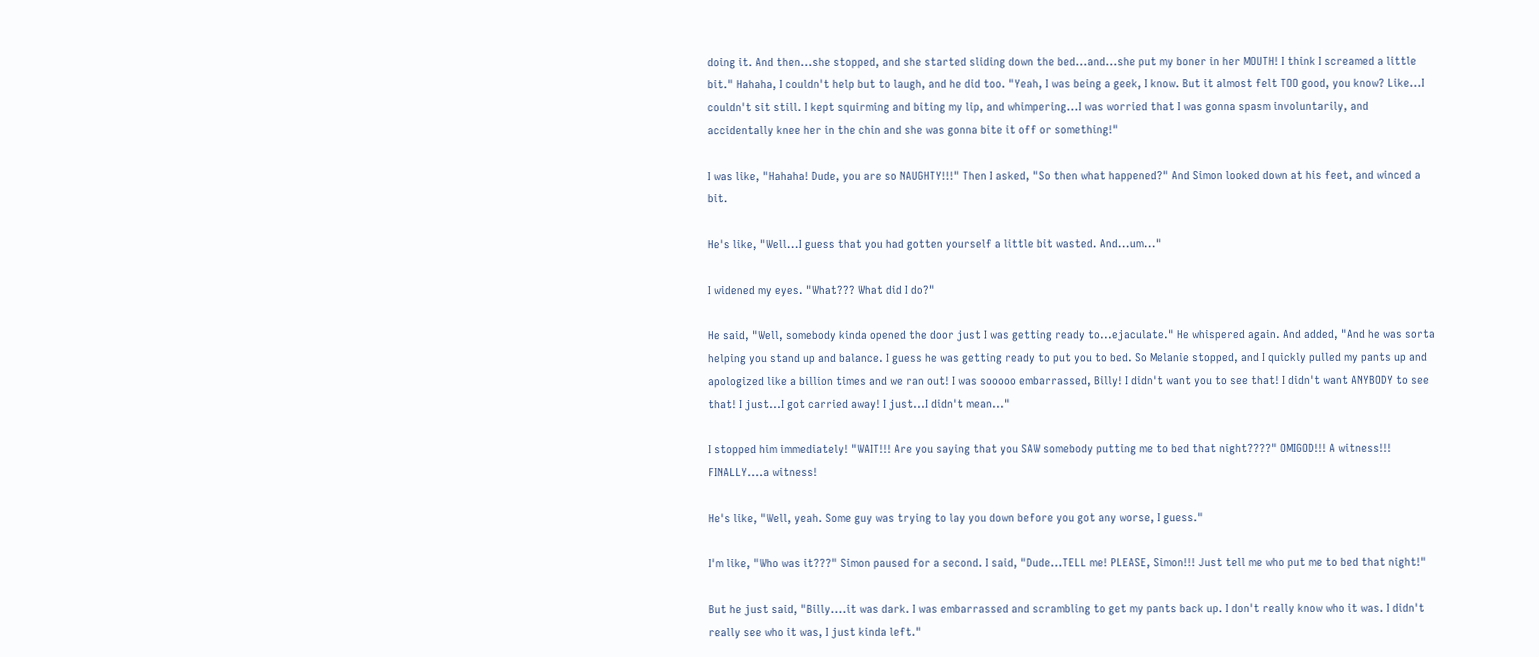doing it. And then...she stopped, and she started sliding down the bed...and...she put my boner in her MOUTH! I think I screamed a little bit." Hahaha, I couldn't help but to laugh, and he did too. "Yeah, I was being a geek, I know. But it almost felt TOO good, you know? Like...I couldn't sit still. I kept squirming and biting my lip, and whimpering...I was worried that I was gonna spasm involuntarily, and accidentally knee her in the chin and she was gonna bite it off or something!"

I was like, "Hahaha! Dude, you are so NAUGHTY!!!" Then I asked, "So then what happened?" And Simon looked down at his feet, and winced a bit.

He's like, "Well...I guess that you had gotten yourself a little bit wasted. And...um..."

I widened my eyes. "What??? What did I do?"

He said, "Well, somebody kinda opened the door just I was getting ready to...ejaculate." He whispered again. And added, "And he was sorta helping you stand up and balance. I guess he was getting ready to put you to bed. So Melanie stopped, and I quickly pulled my pants up and apologized like a billion times and we ran out! I was sooooo embarrassed, Billy! I didn't want you to see that! I didn't want ANYBODY to see that! I just...I got carried away! I just...I didn't mean..."

I stopped him immediately! "WAIT!!! Are you saying that you SAW somebody putting me to bed that night????" OMIGOD!!! A witness!!! FINALLY....a witness!

He's like, "Well, yeah. Some guy was trying to lay you down before you got any worse, I guess."

I'm like, "Who was it???" Simon paused for a second. I said, "Dude...TELL me! PLEASE, Simon!!! Just tell me who put me to bed that night!"

But he just said, "Billy....it was dark. I was embarrassed and scrambling to get my pants back up. I don't really know who it was. I didn't really see who it was, I just kinda left."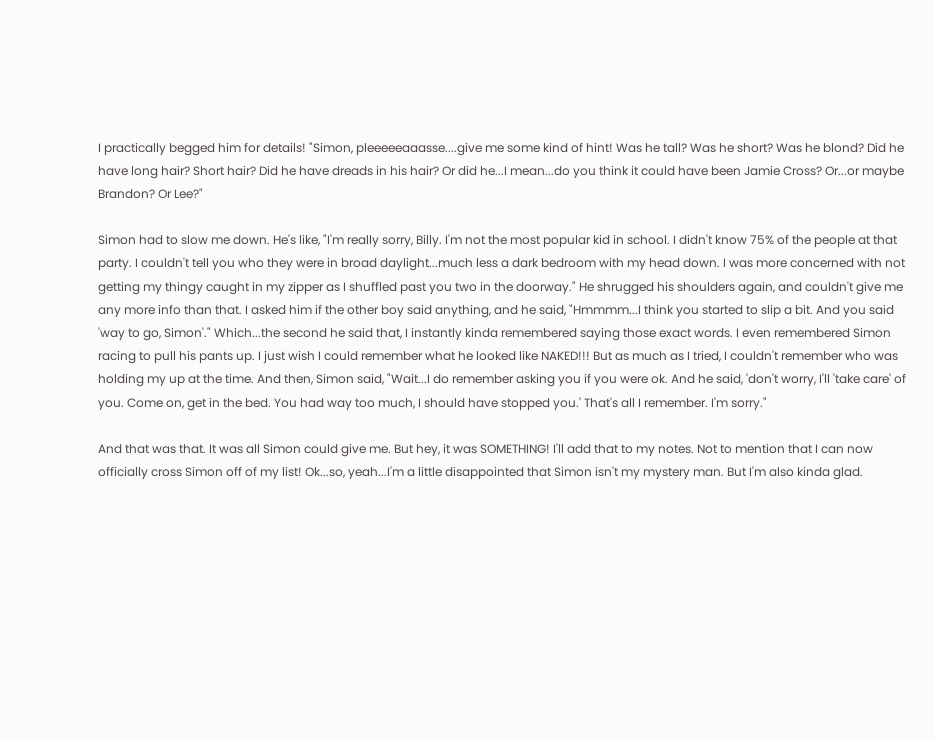I practically begged him for details! "Simon, pleeeeeaaasse....give me some kind of hint! Was he tall? Was he short? Was he blond? Did he have long hair? Short hair? Did he have dreads in his hair? Or did he...I mean...do you think it could have been Jamie Cross? Or...or maybe Brandon? Or Lee?"

Simon had to slow me down. He's like, "I'm really sorry, Billy. I'm not the most popular kid in school. I didn't know 75% of the people at that party. I couldn't tell you who they were in broad daylight...much less a dark bedroom with my head down. I was more concerned with not getting my thingy caught in my zipper as I shuffled past you two in the doorway." He shrugged his shoulders again, and couldn't give me any more info than that. I asked him if the other boy said anything, and he said, "Hmmmm...I think you started to slip a bit. And you said 'way to go, Simon'." Which...the second he said that, I instantly kinda remembered saying those exact words. I even remembered Simon racing to pull his pants up. I just wish I could remember what he looked like NAKED!!! But as much as I tried, I couldn't remember who was holding my up at the time. And then, Simon said, "Wait...I do remember asking you if you were ok. And he said, 'don't worry, I'll 'take care' of you. Come on, get in the bed. You had way too much, I should have stopped you.' That's all I remember. I'm sorry."

And that was that. It was all Simon could give me. But hey, it was SOMETHING! I'll add that to my notes. Not to mention that I can now officially cross Simon off of my list! Ok...so, yeah...I'm a little disappointed that Simon isn't my mystery man. But I'm also kinda glad.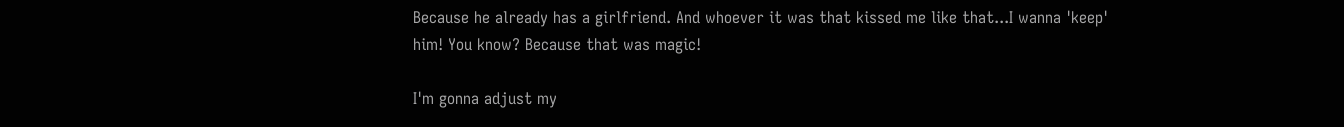Because he already has a girlfriend. And whoever it was that kissed me like that...I wanna 'keep' him! You know? Because that was magic!

I'm gonna adjust my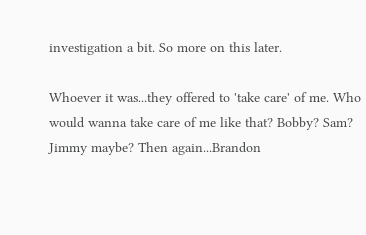investigation a bit. So more on this later.

Whoever it was...they offered to 'take care' of me. Who would wanna take care of me like that? Bobby? Sam? Jimmy maybe? Then again...Brandon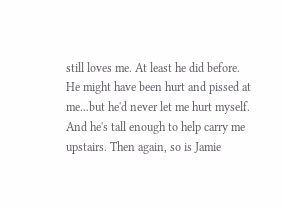still loves me. At least he did before. He might have been hurt and pissed at me...but he'd never let me hurt myself. And he's tall enough to help carry me upstairs. Then again, so is Jamie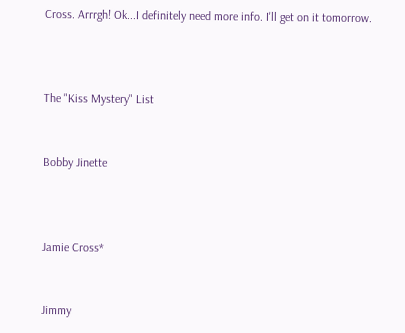Cross. Arrrgh! Ok...I definitely need more info. I'll get on it tomorrow.



The "Kiss Mystery" List


Bobby Jinette



Jamie Cross*


Jimmy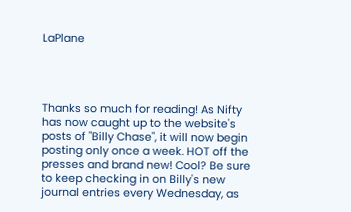LaPlane




Thanks so much for reading! As Nifty has now caught up to the website's posts of "Billy Chase", it will now begin posting only once a week. HOT off the presses and brand new! Cool? Be sure to keep checking in on Billy's new journal entries every Wednesday, as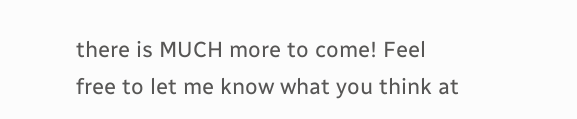there is MUCH more to come! Feel free to let me know what you think at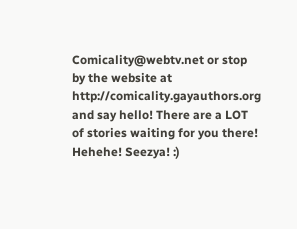Comicality@webtv.net or stop by the website at http://comicality.gayauthors.org and say hello! There are a LOT of stories waiting for you there! Hehehe! Seezya! :)